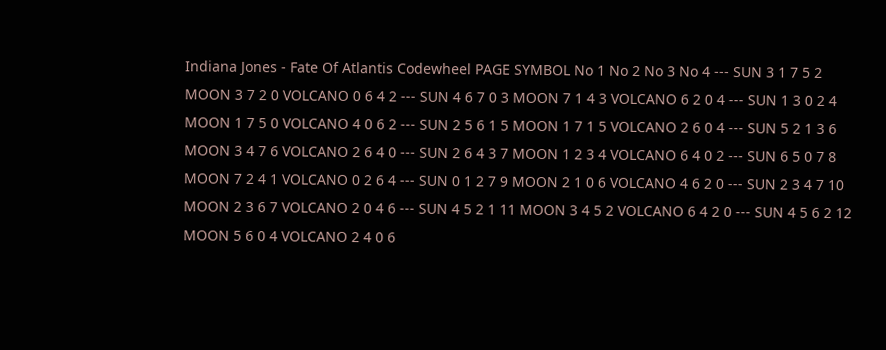Indiana Jones - Fate Of Atlantis Codewheel PAGE SYMBOL No 1 No 2 No 3 No 4 --- SUN 3 1 7 5 2 MOON 3 7 2 0 VOLCANO 0 6 4 2 --- SUN 4 6 7 0 3 MOON 7 1 4 3 VOLCANO 6 2 0 4 --- SUN 1 3 0 2 4 MOON 1 7 5 0 VOLCANO 4 0 6 2 --- SUN 2 5 6 1 5 MOON 1 7 1 5 VOLCANO 2 6 0 4 --- SUN 5 2 1 3 6 MOON 3 4 7 6 VOLCANO 2 6 4 0 --- SUN 2 6 4 3 7 MOON 1 2 3 4 VOLCANO 6 4 0 2 --- SUN 6 5 0 7 8 MOON 7 2 4 1 VOLCANO 0 2 6 4 --- SUN 0 1 2 7 9 MOON 2 1 0 6 VOLCANO 4 6 2 0 --- SUN 2 3 4 7 10 MOON 2 3 6 7 VOLCANO 2 0 4 6 --- SUN 4 5 2 1 11 MOON 3 4 5 2 VOLCANO 6 4 2 0 --- SUN 4 5 6 2 12 MOON 5 6 0 4 VOLCANO 2 4 0 6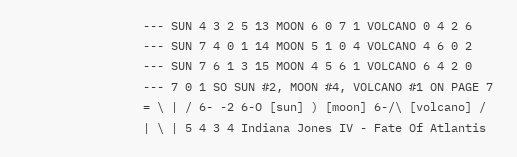--- SUN 4 3 2 5 13 MOON 6 0 7 1 VOLCANO 0 4 2 6 --- SUN 7 4 0 1 14 MOON 5 1 0 4 VOLCANO 4 6 0 2 --- SUN 7 6 1 3 15 MOON 4 5 6 1 VOLCANO 6 4 2 0 --- 7 0 1 SO SUN #2, MOON #4, VOLCANO #1 ON PAGE 7 = \ | / 6- -2 6-O [sun] ) [moon] 6-/\ [volcano] / | \ | 5 4 3 4 Indiana Jones IV - Fate Of Atlantis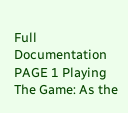Full Documentation PAGE 1 Playing The Game: As the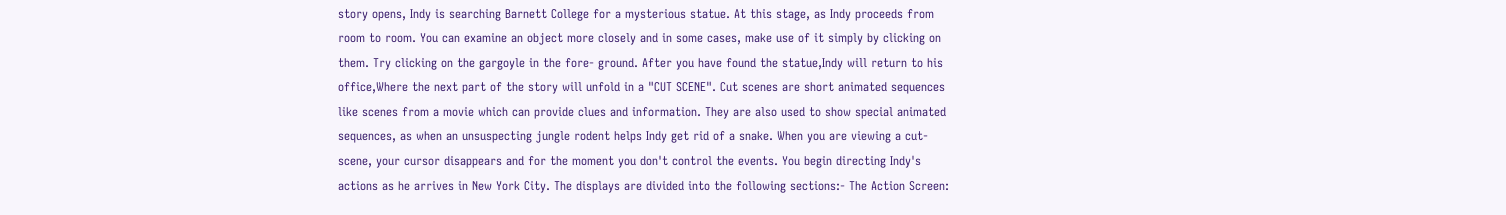story opens, Indy is searching Barnett College for a mysterious statue. At this stage, as Indy proceeds from room to room. You can examine an object more closely and in some cases, make use of it simply by clicking on them. Try clicking on the gargoyle in the fore- ground. After you have found the statue,Indy will return to his office,Where the next part of the story will unfold in a "CUT SCENE". Cut scenes are short animated sequences like scenes from a movie which can provide clues and information. They are also used to show special animated sequences, as when an unsuspecting jungle rodent helps Indy get rid of a snake. When you are viewing a cut-scene, your cursor disappears and for the moment you don't control the events. You begin directing Indy's actions as he arrives in New York City. The displays are divided into the following sections:- The Action Screen: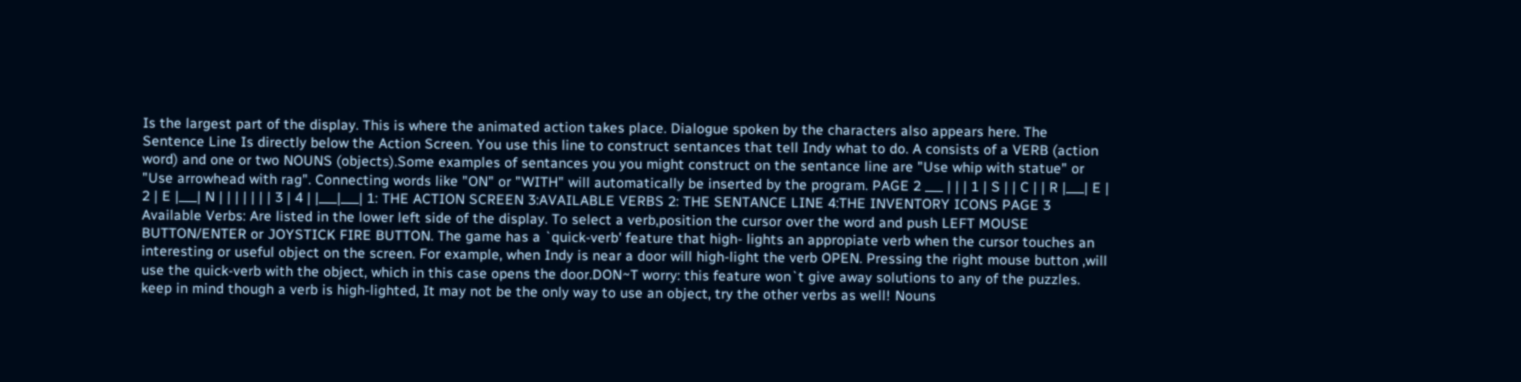Is the largest part of the display. This is where the animated action takes place. Dialogue spoken by the characters also appears here. The Sentence Line Is directly below the Action Screen. You use this line to construct sentances that tell Indy what to do. A consists of a VERB (action word) and one or two NOUNS (objects).Some examples of sentances you you might construct on the sentance line are "Use whip with statue" or "Use arrowhead with rag". Connecting words like "ON" or "WITH" will automatically be inserted by the program. PAGE 2 ___ | | | 1 | S | | C | | R |___| E | 2 | E |___| N | | | | | | | 3 | 4 | |___|___| 1: THE ACTION SCREEN 3:AVAILABLE VERBS 2: THE SENTANCE LINE 4:THE INVENTORY ICONS PAGE 3 Available Verbs: Are listed in the lower left side of the display. To select a verb,position the cursor over the word and push LEFT MOUSE BUTTON/ENTER or JOYSTICK FIRE BUTTON. The game has a `quick-verb' feature that high- lights an appropiate verb when the cursor touches an interesting or useful object on the screen. For example, when Indy is near a door will high-light the verb OPEN. Pressing the right mouse button ,will use the quick-verb with the object, which in this case opens the door.DON~T worry: this feature won`t give away solutions to any of the puzzles. keep in mind though a verb is high-lighted, It may not be the only way to use an object, try the other verbs as well! Nouns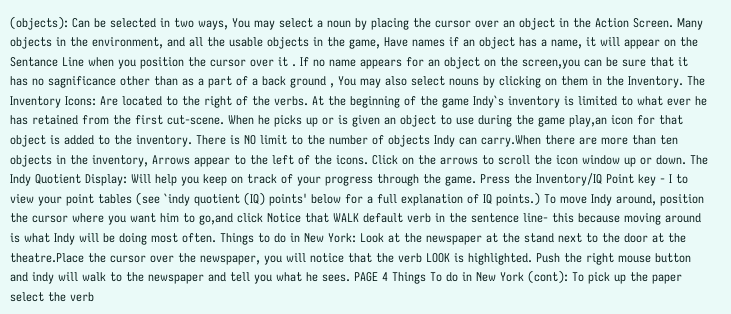(objects): Can be selected in two ways, You may select a noun by placing the cursor over an object in the Action Screen. Many objects in the environment, and all the usable objects in the game, Have names if an object has a name, it will appear on the Sentance Line when you position the cursor over it . If no name appears for an object on the screen,you can be sure that it has no sagnificance other than as a part of a back ground , You may also select nouns by clicking on them in the Inventory. The Inventory Icons: Are located to the right of the verbs. At the beginning of the game Indy`s inventory is limited to what ever he has retained from the first cut-scene. When he picks up or is given an object to use during the game play,an icon for that object is added to the inventory. There is NO limit to the number of objects Indy can carry.When there are more than ten objects in the inventory, Arrows appear to the left of the icons. Click on the arrows to scroll the icon window up or down. The Indy Quotient Display: Will help you keep on track of your progress through the game. Press the Inventory/IQ Point key - I to view your point tables (see `indy quotient (IQ) points' below for a full explanation of IQ points.) To move Indy around, position the cursor where you want him to go,and click Notice that WALK default verb in the sentence line- this because moving around is what Indy will be doing most often. Things to do in New York: Look at the newspaper at the stand next to the door at the theatre.Place the cursor over the newspaper, you will notice that the verb LOOK is highlighted. Push the right mouse button and indy will walk to the newspaper and tell you what he sees. PAGE 4 Things To do in New York (cont): To pick up the paper select the verb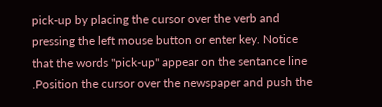pick-up by placing the cursor over the verb and pressing the left mouse button or enter key. Notice that the words "pick-up" appear on the sentance line .Position the cursor over the newspaper and push the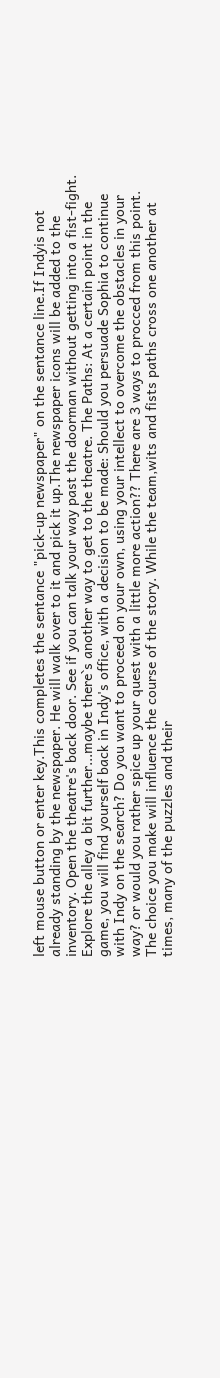left mouse button or enter key.This completes the sentance "pick-up newspaper" on the sentance line.If Indyis not already standing by the newspaper. He will walk over to it and pick it up.The newspaper icons will be added to the inventory. Open the theatre's back door. See if you can talk your way past the doorman without getting into a fist-fight. Explore the alley a bit further...maybe there`s another way to get to the theatre. The Paths: At a certain point in the game, you will find yourself back in Indy's office, with a decision to be made: Should you persuade Sophia to continue with Indy on the search? Do you want to proceed on your own, using your intellect to overcome the obstacles in your way? or would you rather spice up your quest with a little more action?? There are 3 ways to procced from this point. The choice you make will influence the course of the story. While the team,wits and fists paths cross one another at times, many of the puzzles and their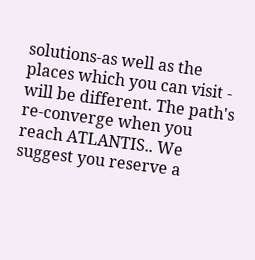solutions-as well as the places which you can visit - will be different. The path's re-converge when you reach ATLANTIS.. We suggest you reserve a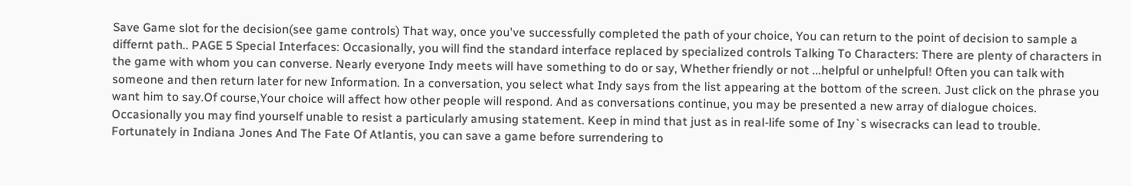Save Game slot for the decision(see game controls) That way, once you've successfully completed the path of your choice, You can return to the point of decision to sample a differnt path.. PAGE 5 Special Interfaces: Occasionally, you will find the standard interface replaced by specialized controls Talking To Characters: There are plenty of characters in the game with whom you can converse. Nearly everyone Indy meets will have something to do or say, Whether friendly or not ...helpful or unhelpful! Often you can talk with someone and then return later for new Information. In a conversation, you select what Indy says from the list appearing at the bottom of the screen. Just click on the phrase you want him to say.Of course,Your choice will affect how other people will respond. And as conversations continue, you may be presented a new array of dialogue choices. Occasionally you may find yourself unable to resist a particularly amusing statement. Keep in mind that just as in real-life some of Iny`s wisecracks can lead to trouble. Fortunately in Indiana Jones And The Fate Of Atlantis, you can save a game before surrendering to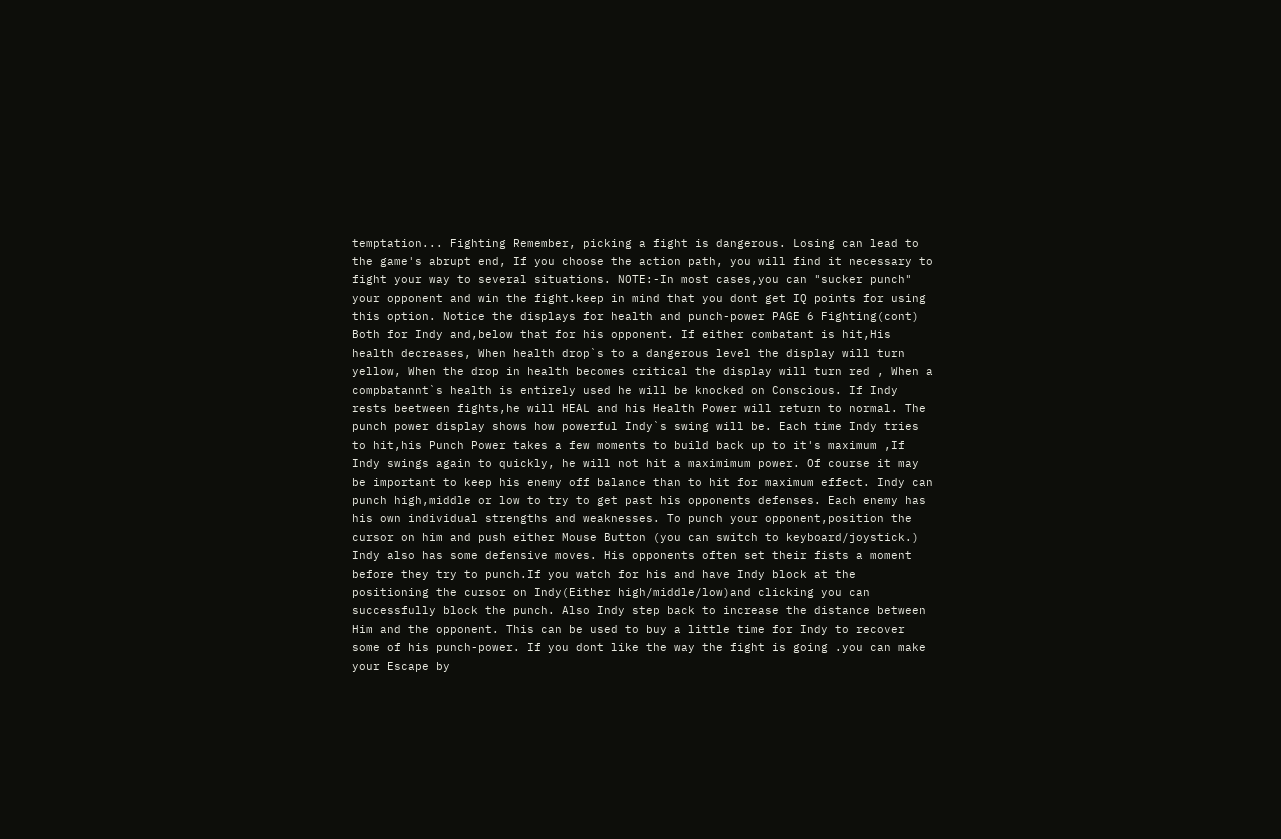temptation... Fighting Remember, picking a fight is dangerous. Losing can lead to the game's abrupt end, If you choose the action path, you will find it necessary to fight your way to several situations. NOTE:-In most cases,you can "sucker punch" your opponent and win the fight.keep in mind that you dont get IQ points for using this option. Notice the displays for health and punch-power PAGE 6 Fighting(cont) Both for Indy and,below that for his opponent. If either combatant is hit,His health decreases, When health drop`s to a dangerous level the display will turn yellow, When the drop in health becomes critical the display will turn red , When a compbatannt`s health is entirely used he will be knocked on Conscious. If Indy rests beetween fights,he will HEAL and his Health Power will return to normal. The punch power display shows how powerful Indy`s swing will be. Each time Indy tries to hit,his Punch Power takes a few moments to build back up to it's maximum ,If Indy swings again to quickly, he will not hit a maximimum power. Of course it may be important to keep his enemy off balance than to hit for maximum effect. Indy can punch high,middle or low to try to get past his opponents defenses. Each enemy has his own individual strengths and weaknesses. To punch your opponent,position the cursor on him and push either Mouse Button (you can switch to keyboard/joystick.) Indy also has some defensive moves. His opponents often set their fists a moment before they try to punch.If you watch for his and have Indy block at the positioning the cursor on Indy(Either high/middle/low)and clicking you can successfully block the punch. Also Indy step back to increase the distance between Him and the opponent. This can be used to buy a little time for Indy to recover some of his punch-power. If you dont like the way the fight is going .you can make your Escape by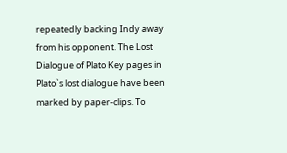repeatedly backing Indy away from his opponent. The Lost Dialogue of Plato Key pages in Plato`s lost dialogue have been marked by paper-clips. To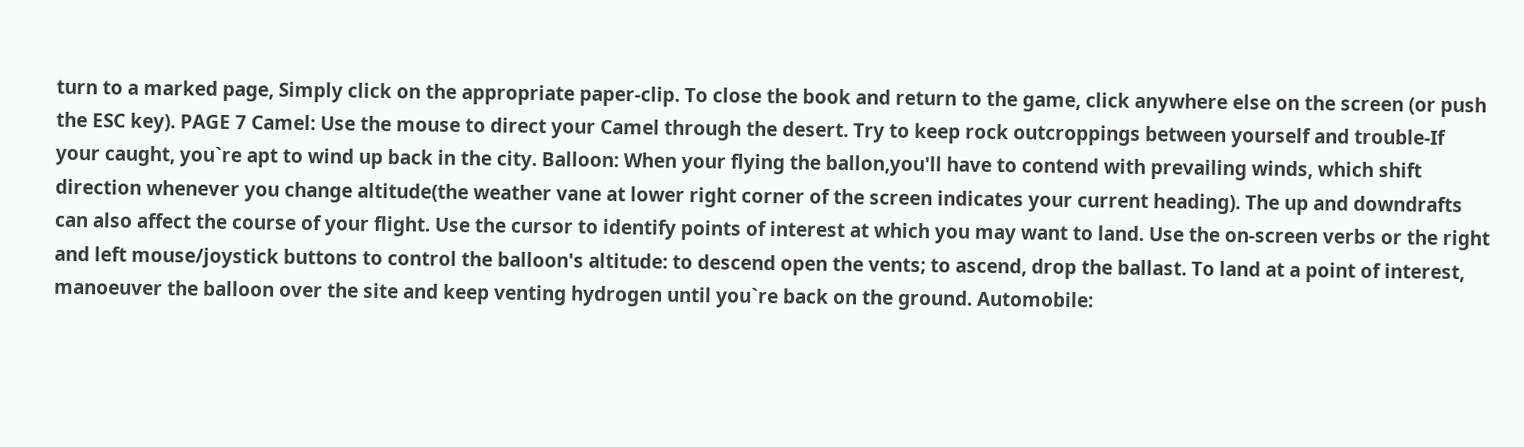turn to a marked page, Simply click on the appropriate paper-clip. To close the book and return to the game, click anywhere else on the screen (or push the ESC key). PAGE 7 Camel: Use the mouse to direct your Camel through the desert. Try to keep rock outcroppings between yourself and trouble-If your caught, you`re apt to wind up back in the city. Balloon: When your flying the ballon,you'll have to contend with prevailing winds, which shift direction whenever you change altitude(the weather vane at lower right corner of the screen indicates your current heading). The up and downdrafts can also affect the course of your flight. Use the cursor to identify points of interest at which you may want to land. Use the on-screen verbs or the right and left mouse/joystick buttons to control the balloon's altitude: to descend open the vents; to ascend, drop the ballast. To land at a point of interest, manoeuver the balloon over the site and keep venting hydrogen until you`re back on the ground. Automobile: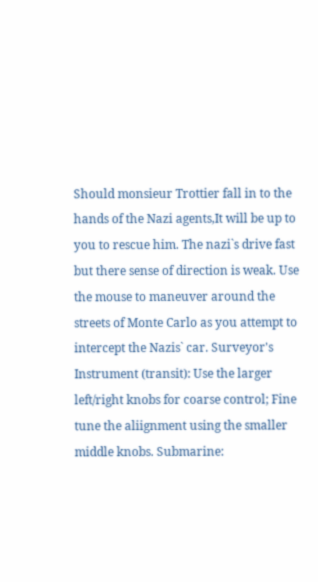Should monsieur Trottier fall in to the hands of the Nazi agents,It will be up to you to rescue him. The nazi`s drive fast but there sense of direction is weak. Use the mouse to maneuver around the streets of Monte Carlo as you attempt to intercept the Nazis` car. Surveyor's Instrument (transit): Use the larger left/right knobs for coarse control; Fine tune the aliignment using the smaller middle knobs. Submarine: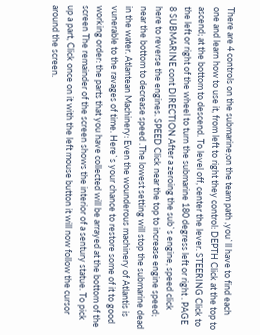There are 4 controls on the submarine;on the team path ,you`ll have to find each one and learn how to use it, from left to right they control: DEPTH Click at the top to ascend; at the bottom to descend. To level off, center the lever. STEERING Click to the left or right of the wheel to turn the submarine 180 degress left or right . PAGE 8 SUBMARINE cont DIRECTION After a zeroing the sub`s engine, speed click here to reverse the engines. SPEED Click near the top to increase engine speed; near the bottom to decrease speed .The lowest setting will stop the submarine dead in the water. Atlantean Machinery: Even the wounderous machinery of Atlantis is vunerable to the ravages of time. Here`s your chance to restore some of it to good working order: the parts that you have collected will be arrayed at the bottom of the screen The remainder of the screen shows the interior of a sentury statue. To pick up a part, Click once on it with the left mouse button it will now follow the cursor around the screen.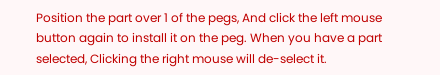Position the part over 1 of the pegs, And click the left mouse button again to install it on the peg. When you have a part selected, Clicking the right mouse will de-select it.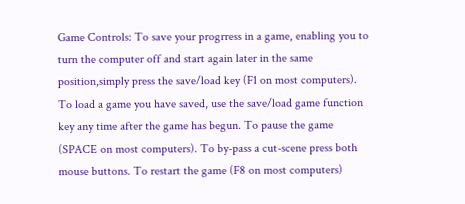Game Controls: To save your progrress in a game, enabling you to turn the computer off and start again later in the same position,simply press the save/load key (F1 on most computers). To load a game you have saved, use the save/load game function key any time after the game has begun. To pause the game (SPACE on most computers). To by-pass a cut-scene press both mouse buttons. To restart the game (F8 on most computers)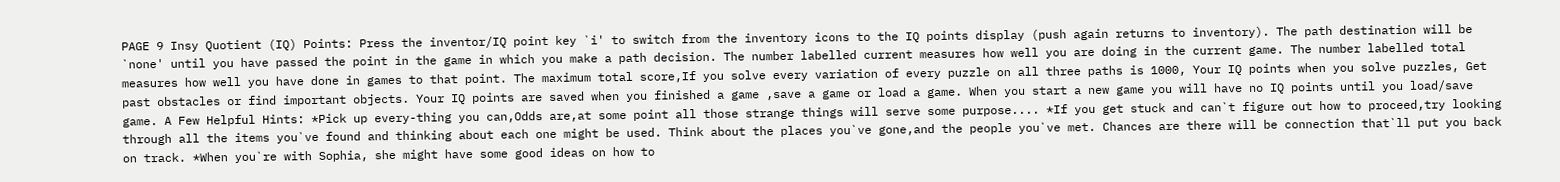PAGE 9 Insy Quotient (IQ) Points: Press the inventor/IQ point key `i' to switch from the inventory icons to the IQ points display (push again returns to inventory). The path destination will be `none' until you have passed the point in the game in which you make a path decision. The number labelled current measures how well you are doing in the current game. The number labelled total measures how well you have done in games to that point. The maximum total score,If you solve every variation of every puzzle on all three paths is 1000, Your IQ points when you solve puzzles, Get past obstacles or find important objects. Your IQ points are saved when you finished a game ,save a game or load a game. When you start a new game you will have no IQ points until you load/save game. A Few Helpful Hints: *Pick up every-thing you can,Odds are,at some point all those strange things will serve some purpose.... *If you get stuck and can`t figure out how to proceed,try looking through all the items you`ve found and thinking about each one might be used. Think about the places you`ve gone,and the people you`ve met. Chances are there will be connection that`ll put you back on track. *When you`re with Sophia, she might have some good ideas on how to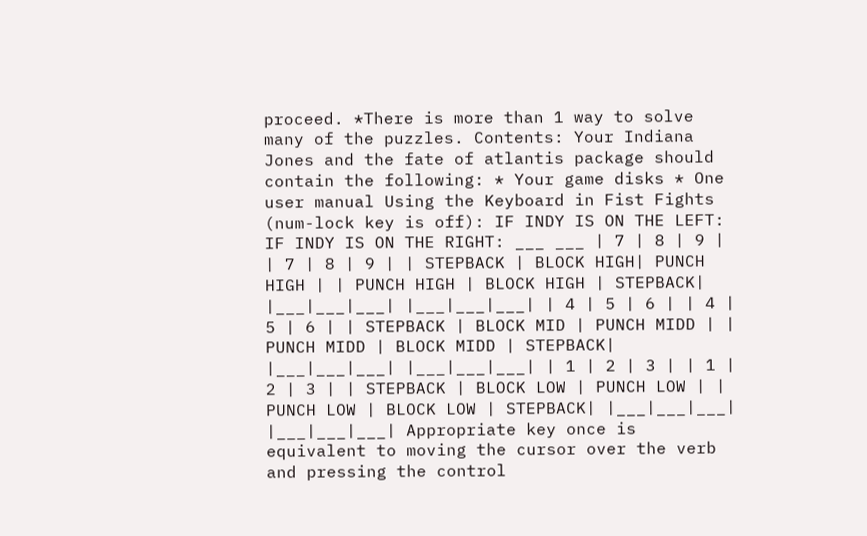proceed. *There is more than 1 way to solve many of the puzzles. Contents: Your Indiana Jones and the fate of atlantis package should contain the following: * Your game disks * One user manual Using the Keyboard in Fist Fights (num-lock key is off): IF INDY IS ON THE LEFT: IF INDY IS ON THE RIGHT: ___ ___ | 7 | 8 | 9 | | 7 | 8 | 9 | | STEPBACK | BLOCK HIGH| PUNCH HIGH | | PUNCH HIGH | BLOCK HIGH | STEPBACK| |___|___|___| |___|___|___| | 4 | 5 | 6 | | 4 | 5 | 6 | | STEPBACK | BLOCK MID | PUNCH MIDD | | PUNCH MIDD | BLOCK MIDD | STEPBACK| |___|___|___| |___|___|___| | 1 | 2 | 3 | | 1 | 2 | 3 | | STEPBACK | BLOCK LOW | PUNCH LOW | | PUNCH LOW | BLOCK LOW | STEPBACK| |___|___|___| |___|___|___| Appropriate key once is equivalent to moving the cursor over the verb and pressing the control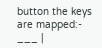button the keys are mapped:- ___ |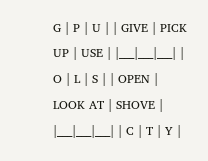G | P | U | | GIVE | PICK UP | USE | |___|___|___| | O | L | S | | OPEN | LOOK AT | SHOVE | |___|___|___| | C | T | Y |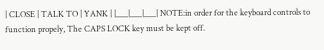| CLOSE | TALK TO | YANK | |___|___|___| NOTE:in order for the keyboard controls to function propely, The CAPS LOCK key must be kept off.